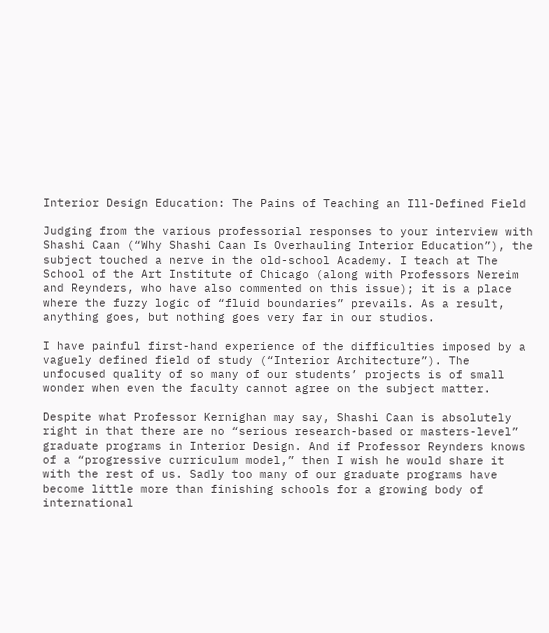Interior Design Education: The Pains of Teaching an Ill-Defined Field

Judging from the various professorial responses to your interview with Shashi Caan (“Why Shashi Caan Is Overhauling Interior Education”), the subject touched a nerve in the old-school Academy. I teach at The School of the Art Institute of Chicago (along with Professors Nereim and Reynders, who have also commented on this issue); it is a place where the fuzzy logic of “fluid boundaries” prevails. As a result, anything goes, but nothing goes very far in our studios.

I have painful first-hand experience of the difficulties imposed by a vaguely defined field of study (“Interior Architecture”). The unfocused quality of so many of our students’ projects is of small wonder when even the faculty cannot agree on the subject matter.

Despite what Professor Kernighan may say, Shashi Caan is absolutely right in that there are no “serious research-based or masters-level” graduate programs in Interior Design. And if Professor Reynders knows of a “progressive curriculum model,” then I wish he would share it with the rest of us. Sadly too many of our graduate programs have become little more than finishing schools for a growing body of international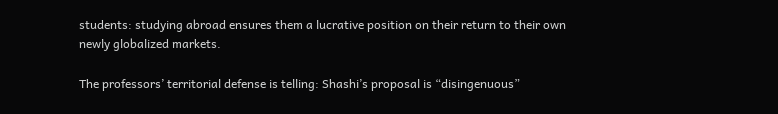students: studying abroad ensures them a lucrative position on their return to their own newly globalized markets.

The professors’ territorial defense is telling: Shashi’s proposal is “disingenuous”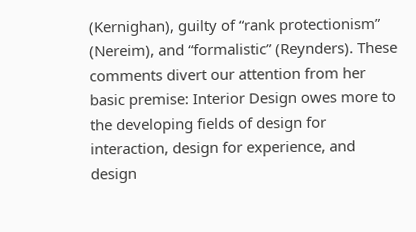(Kernighan), guilty of “rank protectionism” (Nereim), and “formalistic” (Reynders). These comments divert our attention from her basic premise: Interior Design owes more to the developing fields of design for interaction, design for experience, and design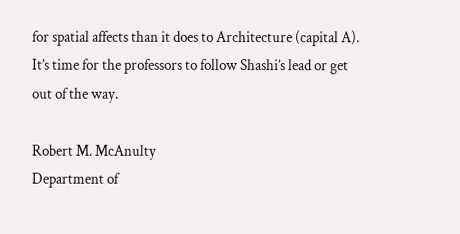for spatial affects than it does to Architecture (capital A). It’s time for the professors to follow Shashi’s lead or get out of the way.

Robert M. McAnulty
Department of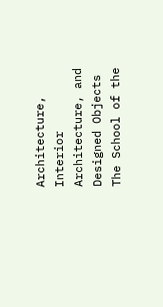Architecture, Interior Architecture, and Designed Objects
The School of the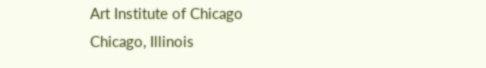Art Institute of Chicago
Chicago, Illinois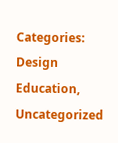Categories: Design Education, Uncategorized